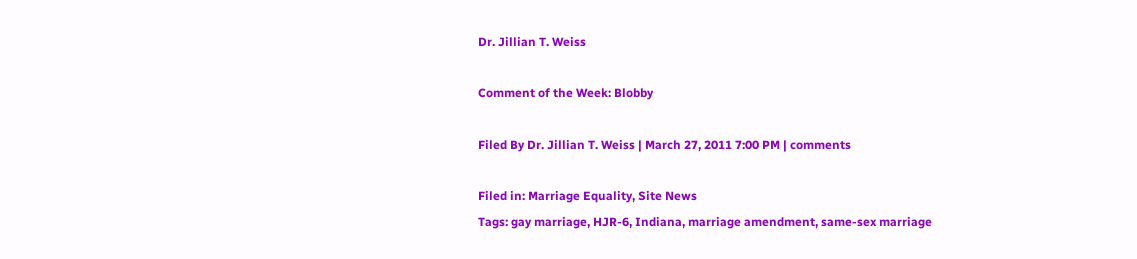Dr. Jillian T. Weiss

Comment of the Week: Blobby

Filed By Dr. Jillian T. Weiss | March 27, 2011 7:00 PM | comments

Filed in: Marriage Equality, Site News
Tags: gay marriage, HJR-6, Indiana, marriage amendment, same-sex marriage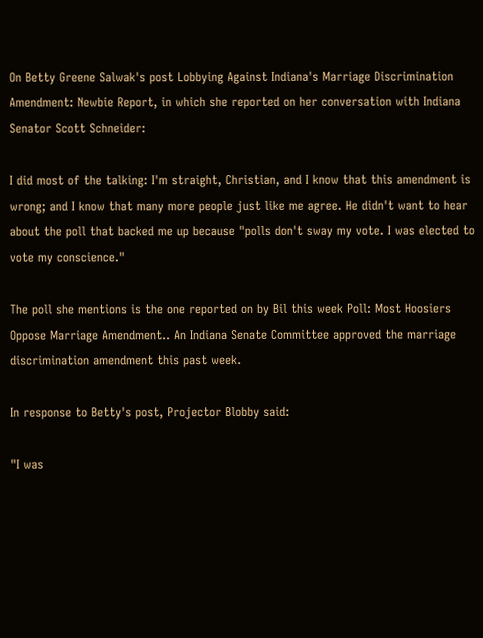On Betty Greene Salwak's post Lobbying Against Indiana's Marriage Discrimination Amendment: Newbie Report, in which she reported on her conversation with Indiana Senator Scott Schneider:

I did most of the talking: I'm straight, Christian, and I know that this amendment is wrong; and I know that many more people just like me agree. He didn't want to hear about the poll that backed me up because "polls don't sway my vote. I was elected to vote my conscience."

The poll she mentions is the one reported on by Bil this week Poll: Most Hoosiers Oppose Marriage Amendment.. An Indiana Senate Committee approved the marriage discrimination amendment this past week.

In response to Betty's post, Projector Blobby said:

"I was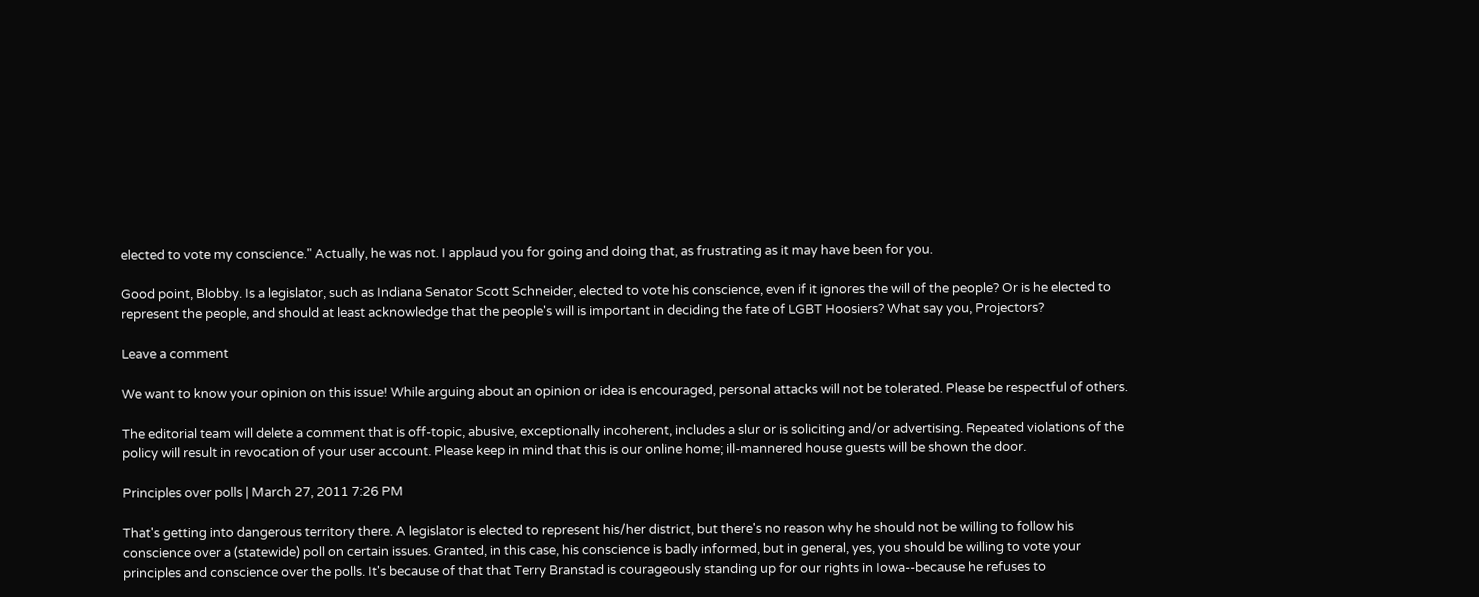elected to vote my conscience." Actually, he was not. I applaud you for going and doing that, as frustrating as it may have been for you.

Good point, Blobby. Is a legislator, such as Indiana Senator Scott Schneider, elected to vote his conscience, even if it ignores the will of the people? Or is he elected to represent the people, and should at least acknowledge that the people's will is important in deciding the fate of LGBT Hoosiers? What say you, Projectors?

Leave a comment

We want to know your opinion on this issue! While arguing about an opinion or idea is encouraged, personal attacks will not be tolerated. Please be respectful of others.

The editorial team will delete a comment that is off-topic, abusive, exceptionally incoherent, includes a slur or is soliciting and/or advertising. Repeated violations of the policy will result in revocation of your user account. Please keep in mind that this is our online home; ill-mannered house guests will be shown the door.

Principles over polls | March 27, 2011 7:26 PM

That's getting into dangerous territory there. A legislator is elected to represent his/her district, but there's no reason why he should not be willing to follow his conscience over a (statewide) poll on certain issues. Granted, in this case, his conscience is badly informed, but in general, yes, you should be willing to vote your principles and conscience over the polls. It's because of that that Terry Branstad is courageously standing up for our rights in Iowa--because he refuses to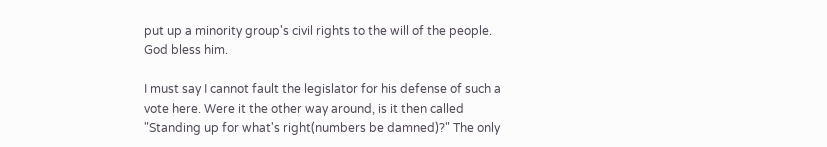put up a minority group's civil rights to the will of the people. God bless him.

I must say I cannot fault the legislator for his defense of such a vote here. Were it the other way around, is it then called "Standing up for what's right(numbers be damned)?" The only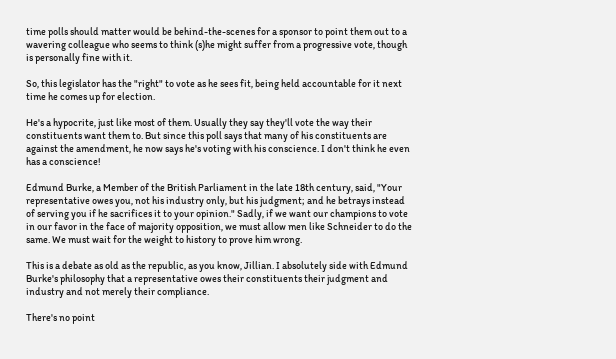time polls should matter would be behind-the-scenes for a sponsor to point them out to a wavering colleague who seems to think (s)he might suffer from a progressive vote, though is personally fine with it.

So, this legislator has the "right" to vote as he sees fit, being held accountable for it next time he comes up for election.

He's a hypocrite, just like most of them. Usually they say they'll vote the way their constituents want them to. But since this poll says that many of his constituents are against the amendment, he now says he's voting with his conscience. I don't think he even has a conscience!

Edmund Burke, a Member of the British Parliament in the late 18th century, said, "Your representative owes you, not his industry only, but his judgment; and he betrays instead of serving you if he sacrifices it to your opinion." Sadly, if we want our champions to vote in our favor in the face of majority opposition, we must allow men like Schneider to do the same. We must wait for the weight to history to prove him wrong.

This is a debate as old as the republic, as you know, Jillian. I absolutely side with Edmund Burke's philosophy that a representative owes their constituents their judgment and industry and not merely their compliance.

There's no point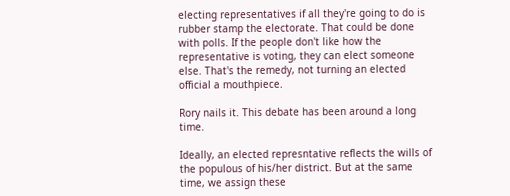electing representatives if all they're going to do is rubber stamp the electorate. That could be done with polls. If the people don't like how the representative is voting, they can elect someone else. That's the remedy, not turning an elected official a mouthpiece.

Rory nails it. This debate has been around a long time.

Ideally, an elected represntative reflects the wills of the populous of his/her district. But at the same time, we assign these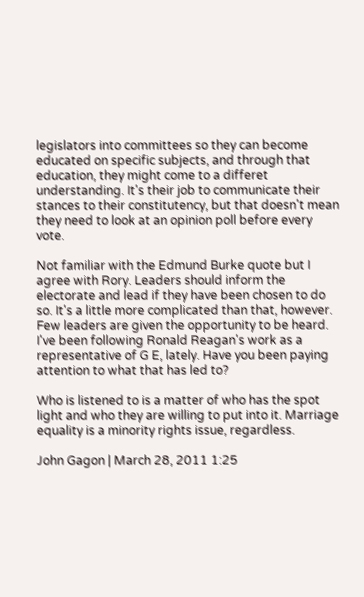legislators into committees so they can become educated on specific subjects, and through that education, they might come to a differet understanding. It's their job to communicate their stances to their constitutency, but that doesn't mean they need to look at an opinion poll before every vote.

Not familiar with the Edmund Burke quote but I agree with Rory. Leaders should inform the electorate and lead if they have been chosen to do so. It's a little more complicated than that, however. Few leaders are given the opportunity to be heard. I've been following Ronald Reagan's work as a representative of G E, lately. Have you been paying attention to what that has led to?

Who is listened to is a matter of who has the spot light and who they are willing to put into it. Marriage equality is a minority rights issue, regardless.

John Gagon | March 28, 2011 1:25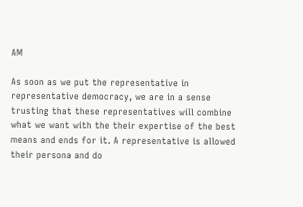AM

As soon as we put the representative in representative democracy, we are in a sense trusting that these representatives will combine what we want with the their expertise of the best means and ends for it. A representative is allowed their persona and do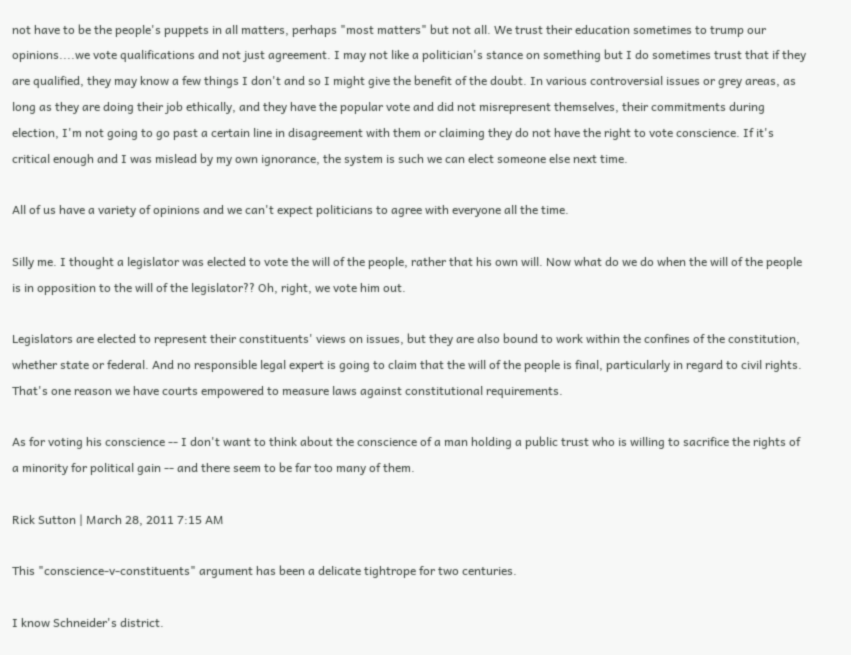not have to be the people's puppets in all matters, perhaps "most matters" but not all. We trust their education sometimes to trump our opinions....we vote qualifications and not just agreement. I may not like a politician's stance on something but I do sometimes trust that if they are qualified, they may know a few things I don't and so I might give the benefit of the doubt. In various controversial issues or grey areas, as long as they are doing their job ethically, and they have the popular vote and did not misrepresent themselves, their commitments during election, I'm not going to go past a certain line in disagreement with them or claiming they do not have the right to vote conscience. If it's critical enough and I was mislead by my own ignorance, the system is such we can elect someone else next time.

All of us have a variety of opinions and we can't expect politicians to agree with everyone all the time.

Silly me. I thought a legislator was elected to vote the will of the people, rather that his own will. Now what do we do when the will of the people is in opposition to the will of the legislator?? Oh, right, we vote him out.

Legislators are elected to represent their constituents' views on issues, but they are also bound to work within the confines of the constitution, whether state or federal. And no responsible legal expert is going to claim that the will of the people is final, particularly in regard to civil rights. That's one reason we have courts empowered to measure laws against constitutional requirements.

As for voting his conscience -- I don't want to think about the conscience of a man holding a public trust who is willing to sacrifice the rights of a minority for political gain -- and there seem to be far too many of them.

Rick Sutton | March 28, 2011 7:15 AM

This "conscience-v-constituents" argument has been a delicate tightrope for two centuries.

I know Schneider's district.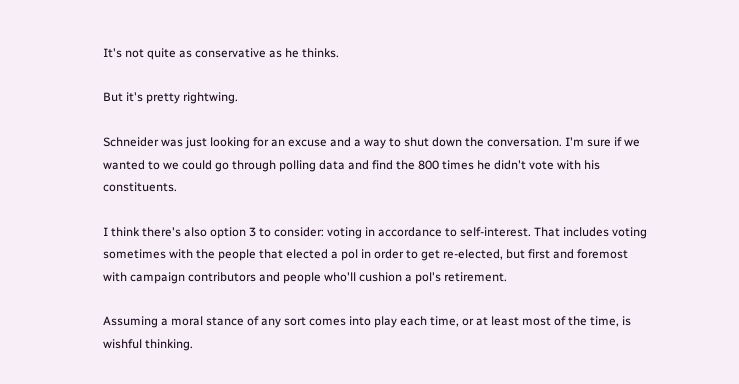It's not quite as conservative as he thinks.

But it's pretty rightwing.

Schneider was just looking for an excuse and a way to shut down the conversation. I'm sure if we wanted to we could go through polling data and find the 800 times he didn't vote with his constituents.

I think there's also option 3 to consider: voting in accordance to self-interest. That includes voting sometimes with the people that elected a pol in order to get re-elected, but first and foremost with campaign contributors and people who'll cushion a pol's retirement.

Assuming a moral stance of any sort comes into play each time, or at least most of the time, is wishful thinking.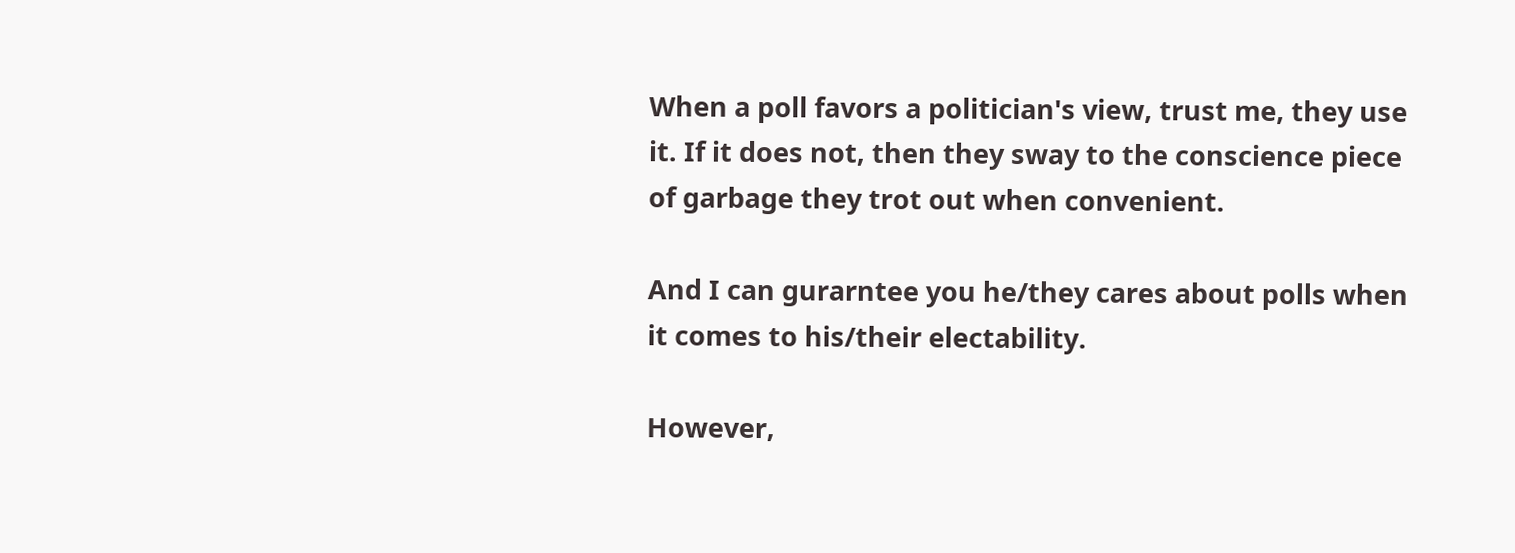When a poll favors a politician's view, trust me, they use it. If it does not, then they sway to the conscience piece of garbage they trot out when convenient.

And I can gurarntee you he/they cares about polls when it comes to his/their electability.

However,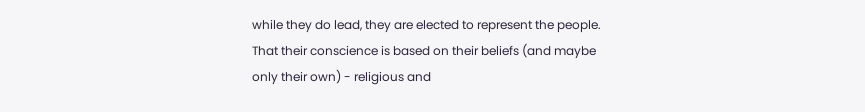while they do lead, they are elected to represent the people. That their conscience is based on their beliefs (and maybe only their own) - religious and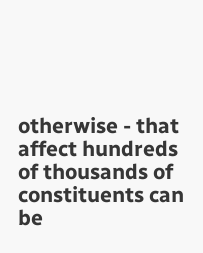otherwise - that affect hundreds of thousands of constituents can be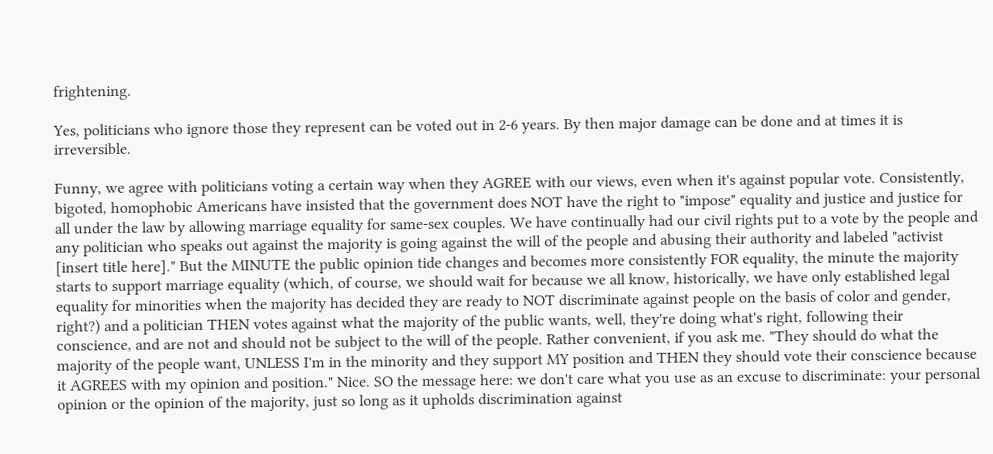frightening.

Yes, politicians who ignore those they represent can be voted out in 2-6 years. By then major damage can be done and at times it is irreversible.

Funny, we agree with politicians voting a certain way when they AGREE with our views, even when it's against popular vote. Consistently, bigoted, homophobic Americans have insisted that the government does NOT have the right to "impose" equality and justice and justice for all under the law by allowing marriage equality for same-sex couples. We have continually had our civil rights put to a vote by the people and any politician who speaks out against the majority is going against the will of the people and abusing their authority and labeled "activist [insert title here]." But the MINUTE the public opinion tide changes and becomes more consistently FOR equality, the minute the majority starts to support marriage equality (which, of course, we should wait for because we all know, historically, we have only established legal equality for minorities when the majority has decided they are ready to NOT discriminate against people on the basis of color and gender, right?) and a politician THEN votes against what the majority of the public wants, well, they're doing what's right, following their conscience, and are not and should not be subject to the will of the people. Rather convenient, if you ask me. "They should do what the majority of the people want, UNLESS I'm in the minority and they support MY position and THEN they should vote their conscience because it AGREES with my opinion and position." Nice. SO the message here: we don't care what you use as an excuse to discriminate: your personal opinion or the opinion of the majority, just so long as it upholds discrimination against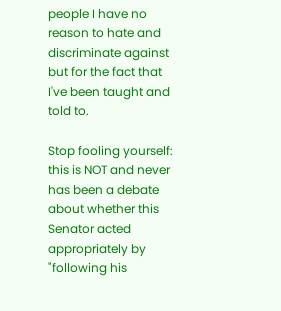people I have no reason to hate and discriminate against but for the fact that I've been taught and told to.

Stop fooling yourself: this is NOT and never has been a debate about whether this Senator acted appropriately by "following his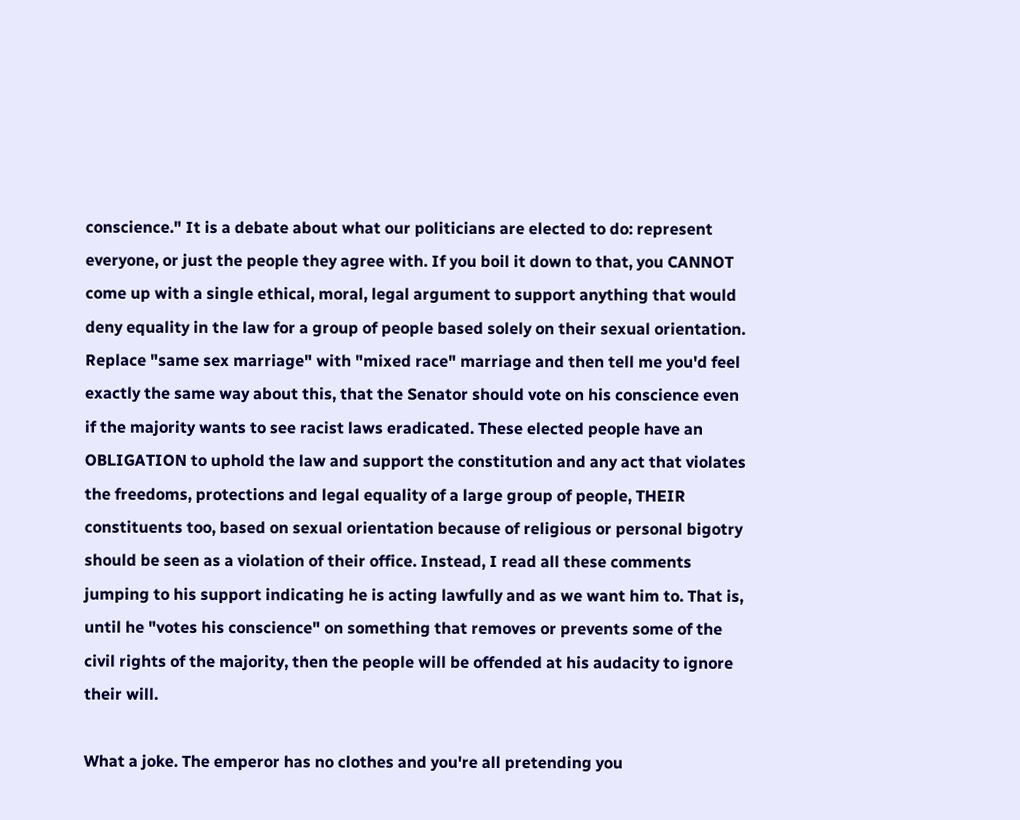conscience." It is a debate about what our politicians are elected to do: represent everyone, or just the people they agree with. If you boil it down to that, you CANNOT come up with a single ethical, moral, legal argument to support anything that would deny equality in the law for a group of people based solely on their sexual orientation. Replace "same sex marriage" with "mixed race" marriage and then tell me you'd feel exactly the same way about this, that the Senator should vote on his conscience even if the majority wants to see racist laws eradicated. These elected people have an OBLIGATION to uphold the law and support the constitution and any act that violates the freedoms, protections and legal equality of a large group of people, THEIR constituents too, based on sexual orientation because of religious or personal bigotry should be seen as a violation of their office. Instead, I read all these comments jumping to his support indicating he is acting lawfully and as we want him to. That is, until he "votes his conscience" on something that removes or prevents some of the civil rights of the majority, then the people will be offended at his audacity to ignore their will.

What a joke. The emperor has no clothes and you're all pretending you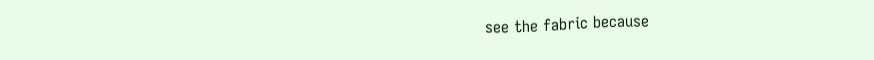see the fabric because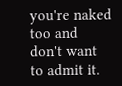you're naked too and don't want to admit it.